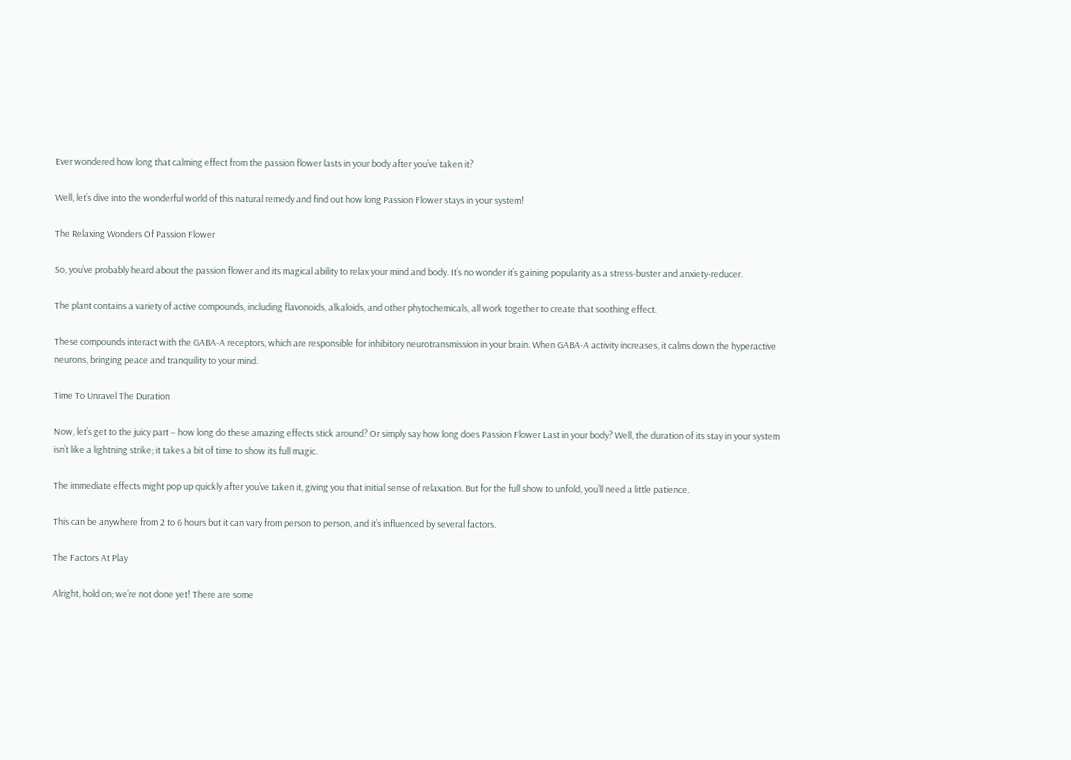Ever wondered how long that calming effect from the passion flower lasts in your body after you’ve taken it?

Well, let’s dive into the wonderful world of this natural remedy and find out how long Passion Flower stays in your system!

The Relaxing Wonders Of Passion Flower

So, you’ve probably heard about the passion flower and its magical ability to relax your mind and body. It’s no wonder it’s gaining popularity as a stress-buster and anxiety-reducer.

The plant contains a variety of active compounds, including flavonoids, alkaloids, and other phytochemicals, all work together to create that soothing effect.

These compounds interact with the GABA-A receptors, which are responsible for inhibitory neurotransmission in your brain. When GABA-A activity increases, it calms down the hyperactive neurons, bringing peace and tranquility to your mind.

Time To Unravel The Duration

Now, let’s get to the juicy part – how long do these amazing effects stick around? Or simply say how long does Passion Flower Last in your body? Well, the duration of its stay in your system isn’t like a lightning strike; it takes a bit of time to show its full magic.

The immediate effects might pop up quickly after you’ve taken it, giving you that initial sense of relaxation. But for the full show to unfold, you’ll need a little patience.

This can be anywhere from 2 to 6 hours but it can vary from person to person, and it’s influenced by several factors.

The Factors At Play

Alright, hold on; we’re not done yet! There are some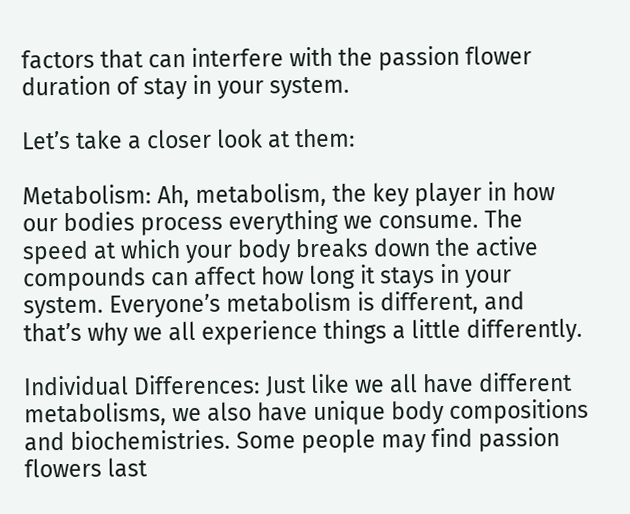factors that can interfere with the passion flower duration of stay in your system.

Let’s take a closer look at them:

Metabolism: Ah, metabolism, the key player in how our bodies process everything we consume. The speed at which your body breaks down the active compounds can affect how long it stays in your system. Everyone’s metabolism is different, and that’s why we all experience things a little differently.

Individual Differences: Just like we all have different metabolisms, we also have unique body compositions and biochemistries. Some people may find passion flowers last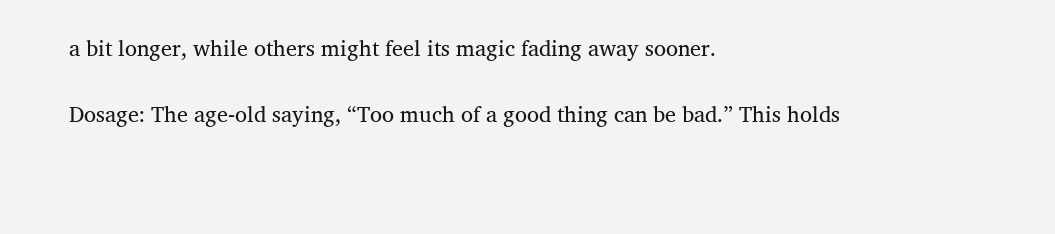a bit longer, while others might feel its magic fading away sooner.

Dosage: The age-old saying, “Too much of a good thing can be bad.” This holds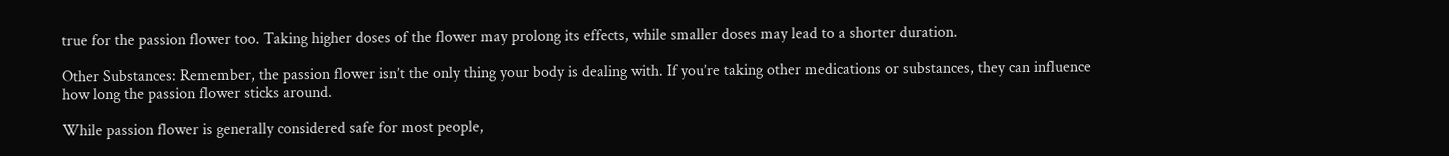true for the passion flower too. Taking higher doses of the flower may prolong its effects, while smaller doses may lead to a shorter duration.

Other Substances: Remember, the passion flower isn’t the only thing your body is dealing with. If you’re taking other medications or substances, they can influence how long the passion flower sticks around.

While passion flower is generally considered safe for most people,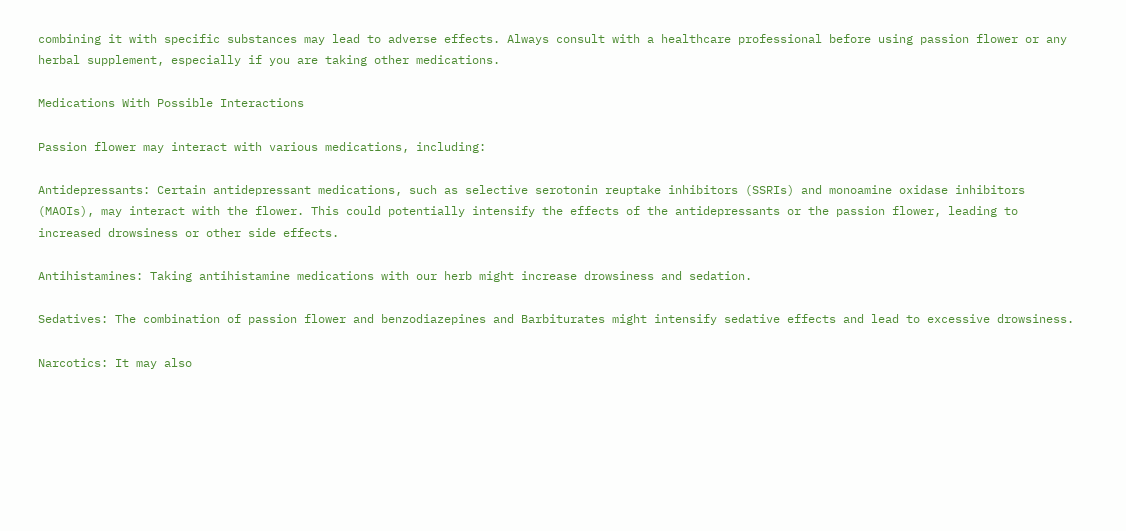combining it with specific substances may lead to adverse effects. Always consult with a healthcare professional before using passion flower or any herbal supplement, especially if you are taking other medications.

Medications With Possible Interactions

Passion flower may interact with various medications, including:

Antidepressants: Certain antidepressant medications, such as selective serotonin reuptake inhibitors (SSRIs) and monoamine oxidase inhibitors (MAOIs), may interact with the flower. This could potentially intensify the effects of the antidepressants or the passion flower, leading to increased drowsiness or other side effects.

Antihistamines: Taking antihistamine medications with our herb might increase drowsiness and sedation.

Sedatives: The combination of passion flower and benzodiazepines and Barbiturates might intensify sedative effects and lead to excessive drowsiness.

Narcotics: It may also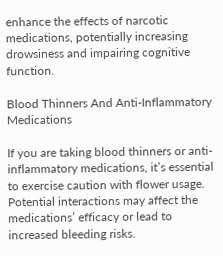enhance the effects of narcotic medications, potentially increasing drowsiness and impairing cognitive function.

Blood Thinners And Anti-Inflammatory Medications

If you are taking blood thinners or anti-inflammatory medications, it’s essential to exercise caution with flower usage. Potential interactions may affect the medications’ efficacy or lead to increased bleeding risks.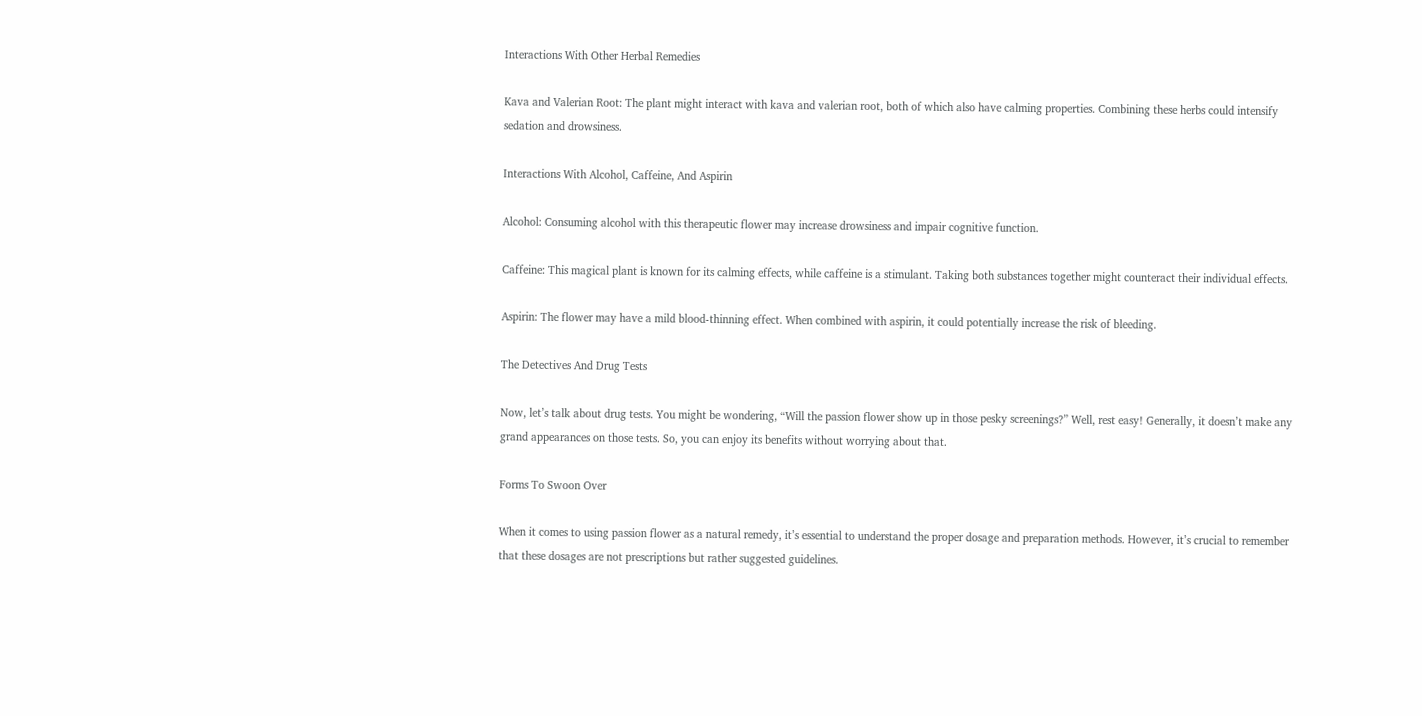Interactions With Other Herbal Remedies

Kava and Valerian Root: The plant might interact with kava and valerian root, both of which also have calming properties. Combining these herbs could intensify sedation and drowsiness.

Interactions With Alcohol, Caffeine, And Aspirin

Alcohol: Consuming alcohol with this therapeutic flower may increase drowsiness and impair cognitive function.

Caffeine: This magical plant is known for its calming effects, while caffeine is a stimulant. Taking both substances together might counteract their individual effects.

Aspirin: The flower may have a mild blood-thinning effect. When combined with aspirin, it could potentially increase the risk of bleeding.

The Detectives And Drug Tests

Now, let’s talk about drug tests. You might be wondering, “Will the passion flower show up in those pesky screenings?” Well, rest easy! Generally, it doesn’t make any grand appearances on those tests. So, you can enjoy its benefits without worrying about that.

Forms To Swoon Over

When it comes to using passion flower as a natural remedy, it’s essential to understand the proper dosage and preparation methods. However, it’s crucial to remember that these dosages are not prescriptions but rather suggested guidelines.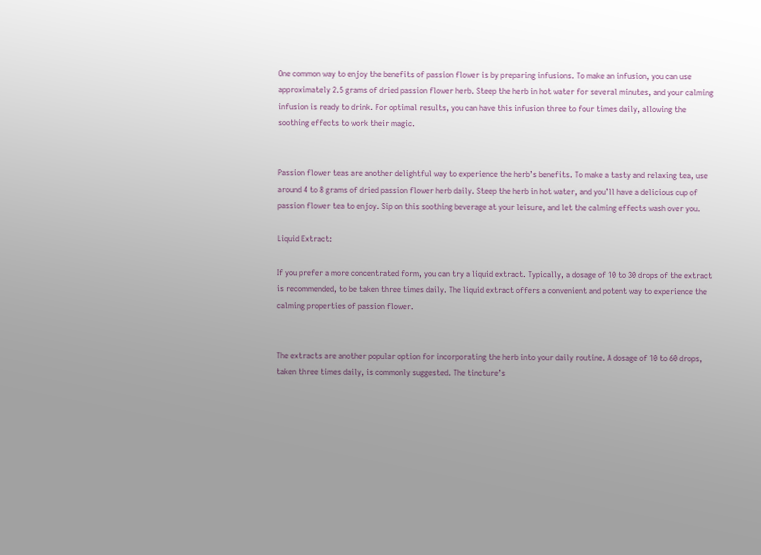One common way to enjoy the benefits of passion flower is by preparing infusions. To make an infusion, you can use approximately 2.5 grams of dried passion flower herb. Steep the herb in hot water for several minutes, and your calming infusion is ready to drink. For optimal results, you can have this infusion three to four times daily, allowing the soothing effects to work their magic.


Passion flower teas are another delightful way to experience the herb’s benefits. To make a tasty and relaxing tea, use around 4 to 8 grams of dried passion flower herb daily. Steep the herb in hot water, and you’ll have a delicious cup of passion flower tea to enjoy. Sip on this soothing beverage at your leisure, and let the calming effects wash over you.

Liquid Extract:

If you prefer a more concentrated form, you can try a liquid extract. Typically, a dosage of 10 to 30 drops of the extract is recommended, to be taken three times daily. The liquid extract offers a convenient and potent way to experience the calming properties of passion flower.


The extracts are another popular option for incorporating the herb into your daily routine. A dosage of 10 to 60 drops, taken three times daily, is commonly suggested. The tincture’s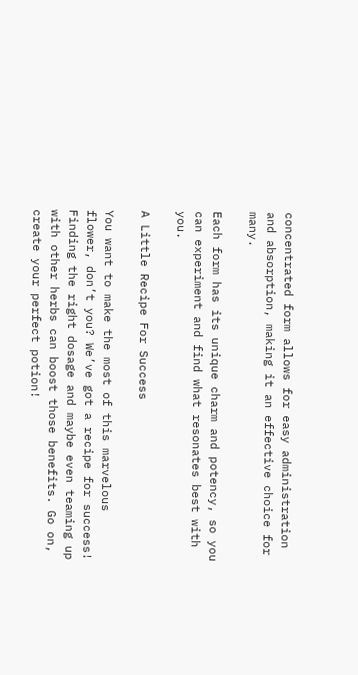concentrated form allows for easy administration and absorption, making it an effective choice for many.

Each form has its unique charm and potency, so you can experiment and find what resonates best with you.

A Little Recipe For Success

You want to make the most of this marvelous flower, don’t you? We’ve got a recipe for success! Finding the right dosage and maybe even teaming up with other herbs can boost those benefits. Go on, create your perfect potion!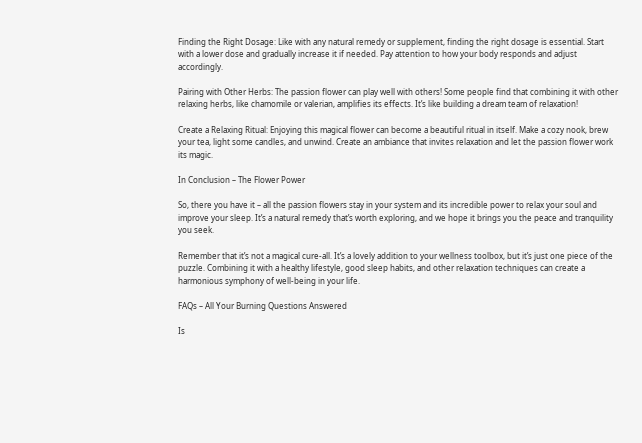Finding the Right Dosage: Like with any natural remedy or supplement, finding the right dosage is essential. Start with a lower dose and gradually increase it if needed. Pay attention to how your body responds and adjust accordingly.

Pairing with Other Herbs: The passion flower can play well with others! Some people find that combining it with other relaxing herbs, like chamomile or valerian, amplifies its effects. It’s like building a dream team of relaxation!

Create a Relaxing Ritual: Enjoying this magical flower can become a beautiful ritual in itself. Make a cozy nook, brew your tea, light some candles, and unwind. Create an ambiance that invites relaxation and let the passion flower work its magic.

In Conclusion – The Flower Power

So, there you have it – all the passion flowers stay in your system and its incredible power to relax your soul and improve your sleep. It’s a natural remedy that’s worth exploring, and we hope it brings you the peace and tranquility you seek.

Remember that it’s not a magical cure-all. It’s a lovely addition to your wellness toolbox, but it’s just one piece of the puzzle. Combining it with a healthy lifestyle, good sleep habits, and other relaxation techniques can create a harmonious symphony of well-being in your life.

FAQs – All Your Burning Questions Answered

Is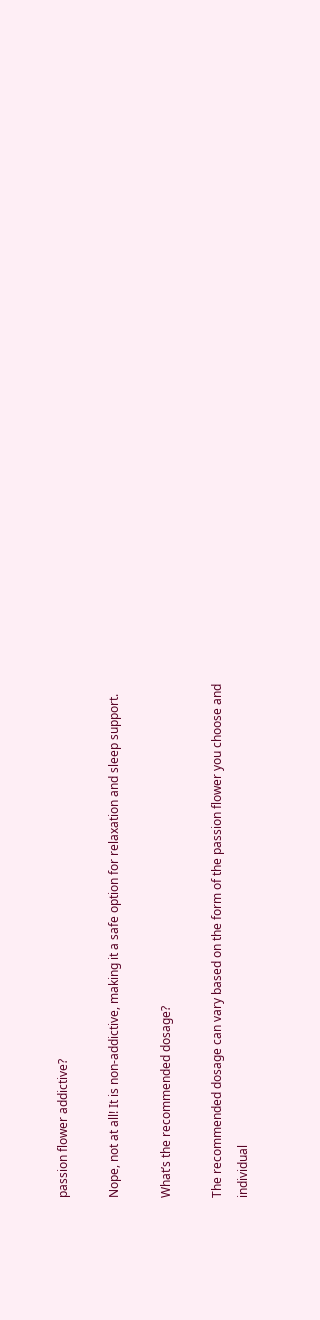passion flower addictive?

Nope, not at all! It is non-addictive, making it a safe option for relaxation and sleep support.

What’s the recommended dosage?

The recommended dosage can vary based on the form of the passion flower you choose and individual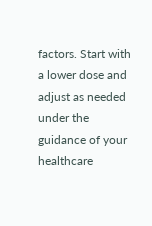factors. Start with a lower dose and adjust as needed under the guidance of your healthcare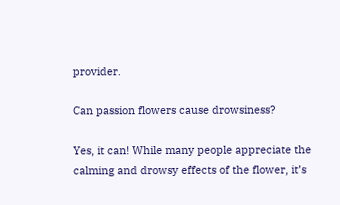provider.

Can passion flowers cause drowsiness?

Yes, it can! While many people appreciate the calming and drowsy effects of the flower, it’s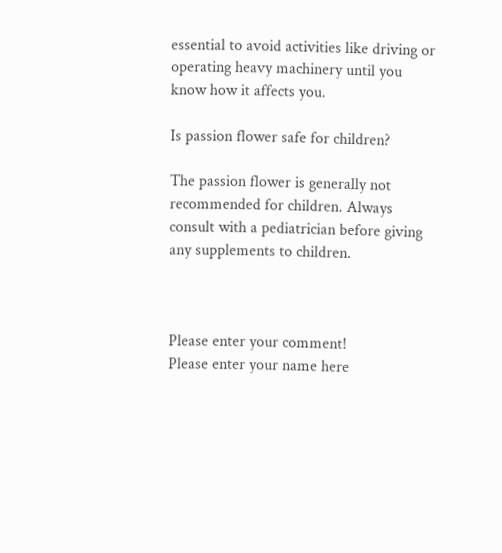essential to avoid activities like driving or operating heavy machinery until you know how it affects you.

Is passion flower safe for children?

The passion flower is generally not recommended for children. Always consult with a pediatrician before giving any supplements to children.



Please enter your comment!
Please enter your name here